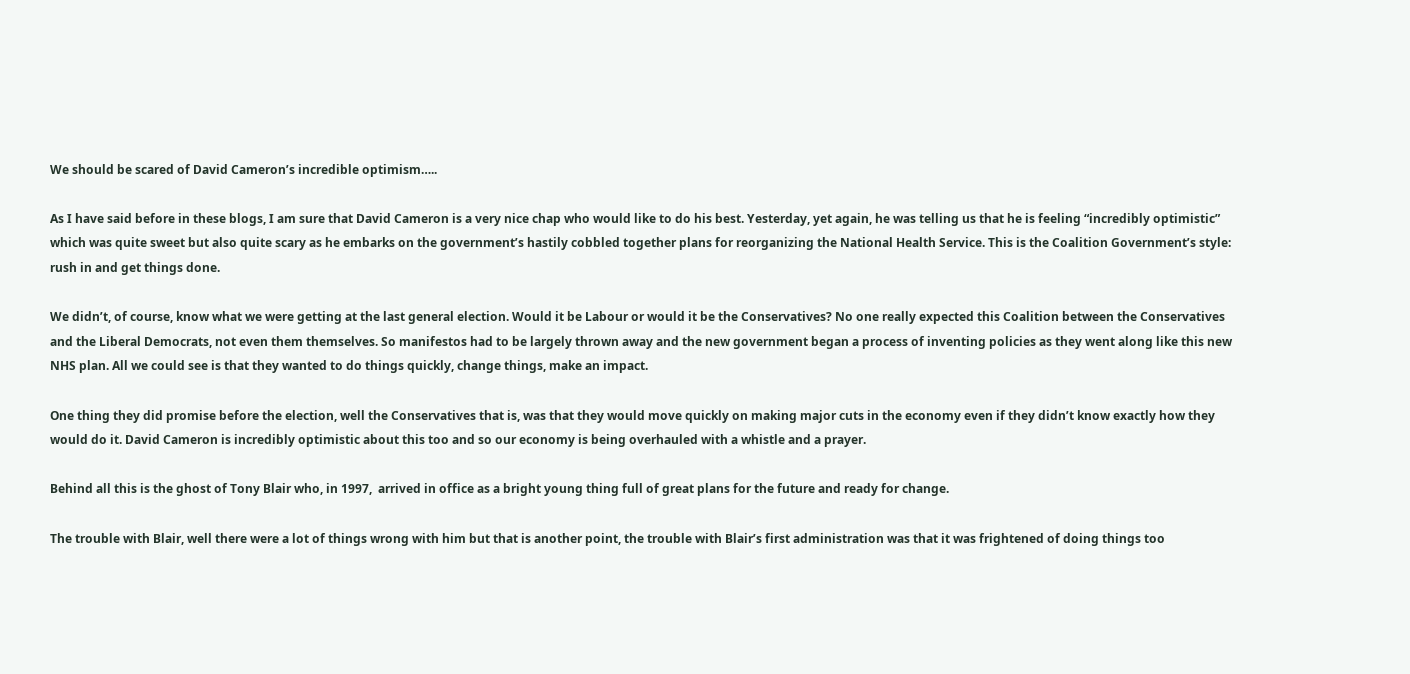We should be scared of David Cameron’s incredible optimism…..

As I have said before in these blogs, I am sure that David Cameron is a very nice chap who would like to do his best. Yesterday, yet again, he was telling us that he is feeling “incredibly optimistic” which was quite sweet but also quite scary as he embarks on the government’s hastily cobbled together plans for reorganizing the National Health Service. This is the Coalition Government’s style: rush in and get things done.

We didn’t, of course, know what we were getting at the last general election. Would it be Labour or would it be the Conservatives? No one really expected this Coalition between the Conservatives and the Liberal Democrats, not even them themselves. So manifestos had to be largely thrown away and the new government began a process of inventing policies as they went along like this new NHS plan. All we could see is that they wanted to do things quickly, change things, make an impact.

One thing they did promise before the election, well the Conservatives that is, was that they would move quickly on making major cuts in the economy even if they didn’t know exactly how they would do it. David Cameron is incredibly optimistic about this too and so our economy is being overhauled with a whistle and a prayer.

Behind all this is the ghost of Tony Blair who, in 1997,  arrived in office as a bright young thing full of great plans for the future and ready for change.

The trouble with Blair, well there were a lot of things wrong with him but that is another point, the trouble with Blair’s first administration was that it was frightened of doing things too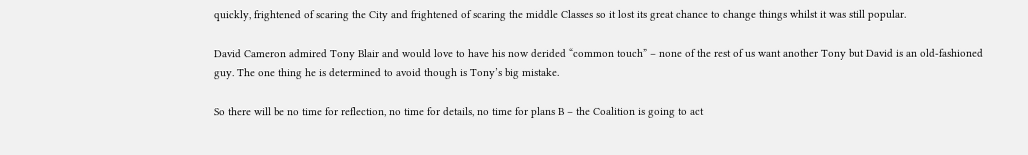quickly, frightened of scaring the City and frightened of scaring the middle Classes so it lost its great chance to change things whilst it was still popular.

David Cameron admired Tony Blair and would love to have his now derided “common touch” – none of the rest of us want another Tony but David is an old-fashioned guy. The one thing he is determined to avoid though is Tony’s big mistake.

So there will be no time for reflection, no time for details, no time for plans B – the Coalition is going to act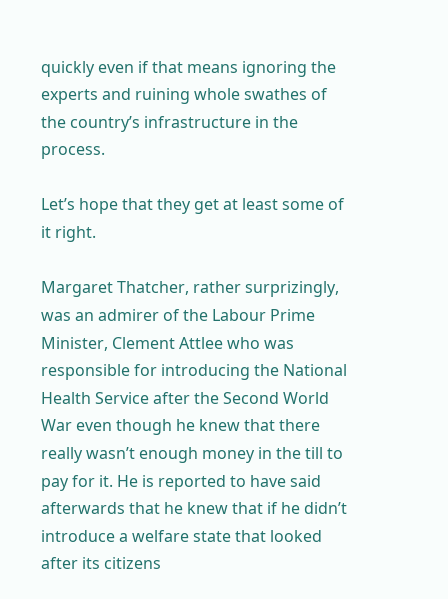quickly even if that means ignoring the experts and ruining whole swathes of the country’s infrastructure in the process.

Let’s hope that they get at least some of it right.

Margaret Thatcher, rather surprizingly, was an admirer of the Labour Prime Minister, Clement Attlee who was responsible for introducing the National Health Service after the Second World War even though he knew that there really wasn’t enough money in the till to pay for it. He is reported to have said afterwards that he knew that if he didn’t introduce a welfare state that looked after its citizens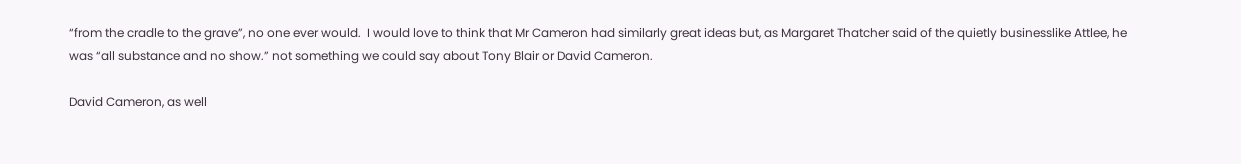“from the cradle to the grave”, no one ever would.  I would love to think that Mr Cameron had similarly great ideas but, as Margaret Thatcher said of the quietly businesslike Attlee, he was “all substance and no show.” not something we could say about Tony Blair or David Cameron.

David Cameron, as well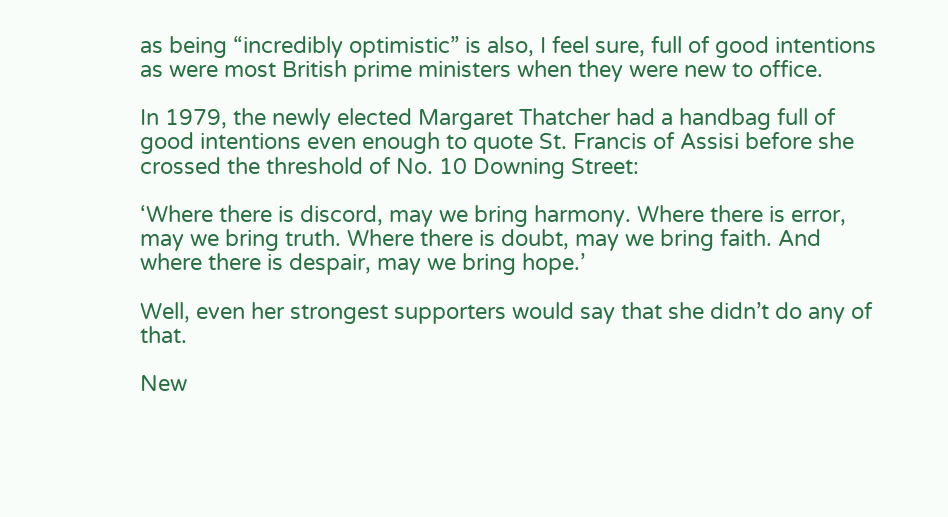as being “incredibly optimistic” is also, I feel sure, full of good intentions as were most British prime ministers when they were new to office.

In 1979, the newly elected Margaret Thatcher had a handbag full of good intentions even enough to quote St. Francis of Assisi before she crossed the threshold of No. 10 Downing Street:

‘Where there is discord, may we bring harmony. Where there is error, may we bring truth. Where there is doubt, may we bring faith. And where there is despair, may we bring hope.’

Well, even her strongest supporters would say that she didn’t do any of that.

New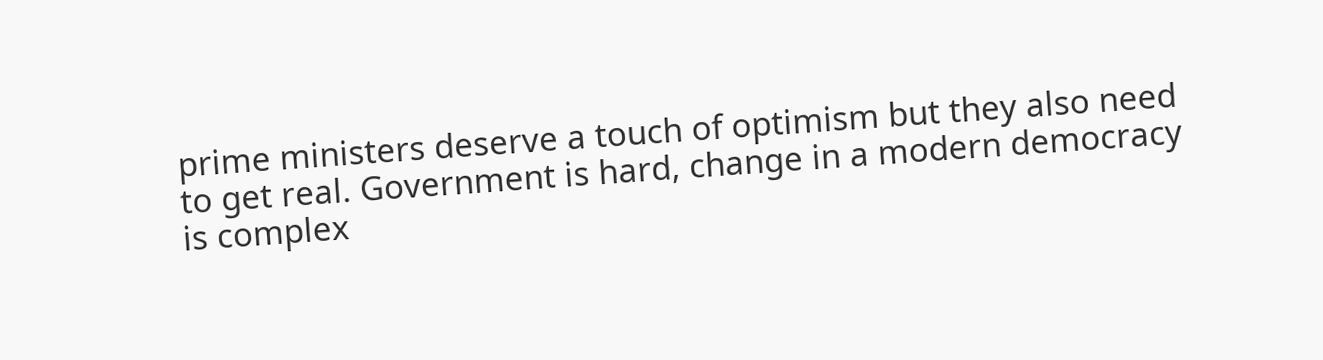prime ministers deserve a touch of optimism but they also need to get real. Government is hard, change in a modern democracy is complex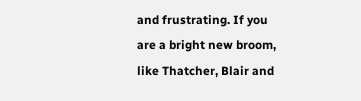and frustrating. If you are a bright new broom, like Thatcher, Blair and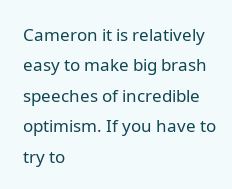Cameron it is relatively easy to make big brash speeches of incredible optimism. If you have to try to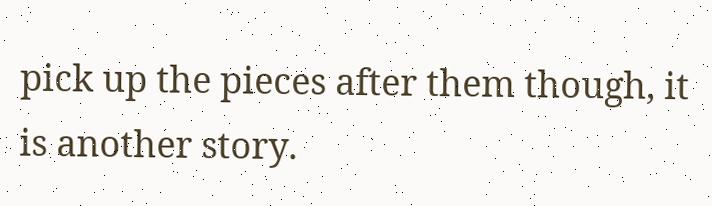pick up the pieces after them though, it is another story.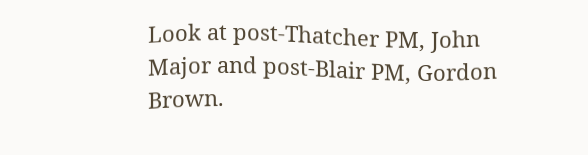Look at post-Thatcher PM, John Major and post-Blair PM, Gordon Brown.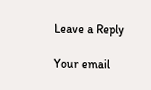Leave a Reply

Your email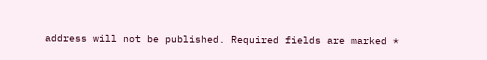address will not be published. Required fields are marked *